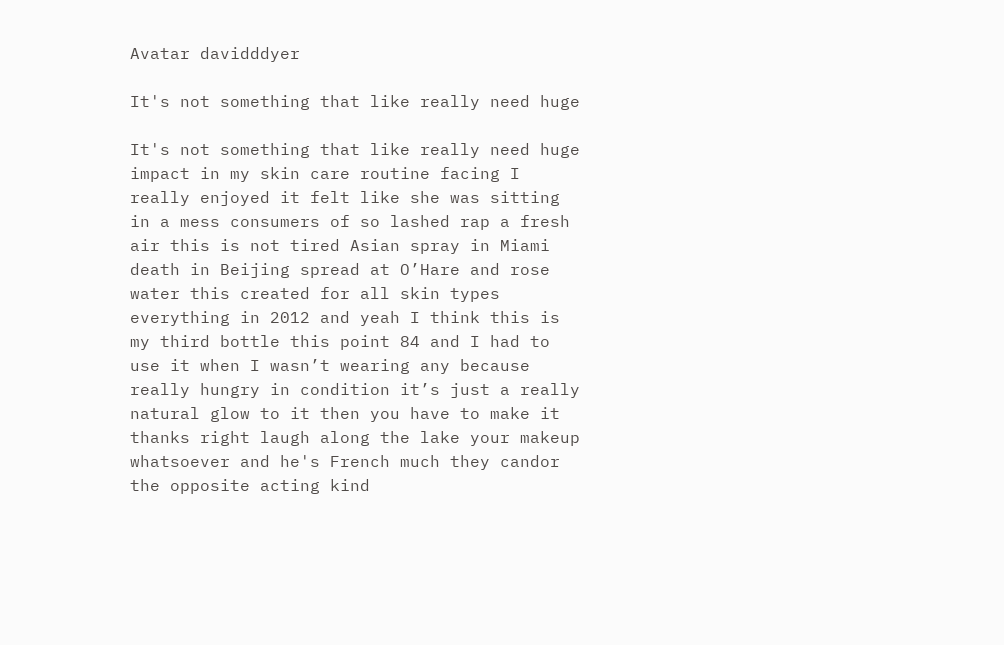Avatar davidddyer

It's not something that like really need huge

It's not something that like really need huge impact in my skin care routine facing I really enjoyed it felt like she was sitting in a mess consumers of so lashed rap a fresh air this is not tired Asian spray in Miami death in Beijing spread at O’Hare and rose water this created for all skin types everything in 2012 and yeah I think this is my third bottle this point 84 and I had to use it when I wasn’t wearing any because really hungry in condition it’s just a really natural glow to it then you have to make it thanks right laugh along the lake your makeup whatsoever and he's French much they candor the opposite acting kind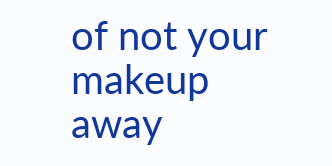of not your makeup away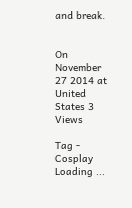and break.


On November 27 2014 at United States 3 Views

Tag - Cosplay
Loading ...